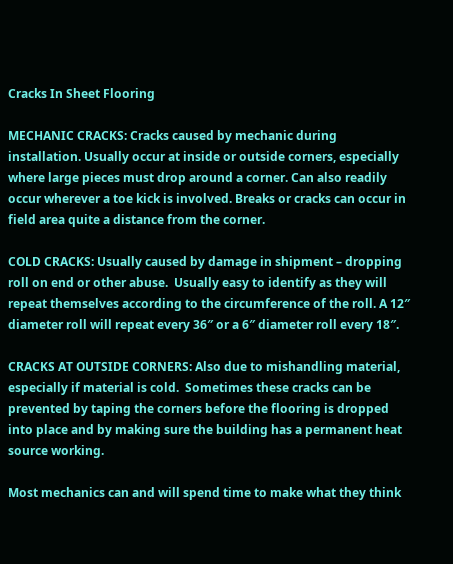Cracks In Sheet Flooring

MECHANIC CRACKS: Cracks caused by mechanic during installation. Usually occur at inside or outside corners, especially where large pieces must drop around a corner. Can also readily occur wherever a toe kick is involved. Breaks or cracks can occur in field area quite a distance from the corner.

COLD CRACKS: Usually caused by damage in shipment – dropping roll on end or other abuse.  Usually easy to identify as they will repeat themselves according to the circumference of the roll. A 12″ diameter roll will repeat every 36″ or a 6″ diameter roll every 18″.

CRACKS AT OUTSIDE CORNERS: Also due to mishandling material, especially if material is cold.  Sometimes these cracks can be prevented by taping the corners before the flooring is dropped into place and by making sure the building has a permanent heat source working.

Most mechanics can and will spend time to make what they think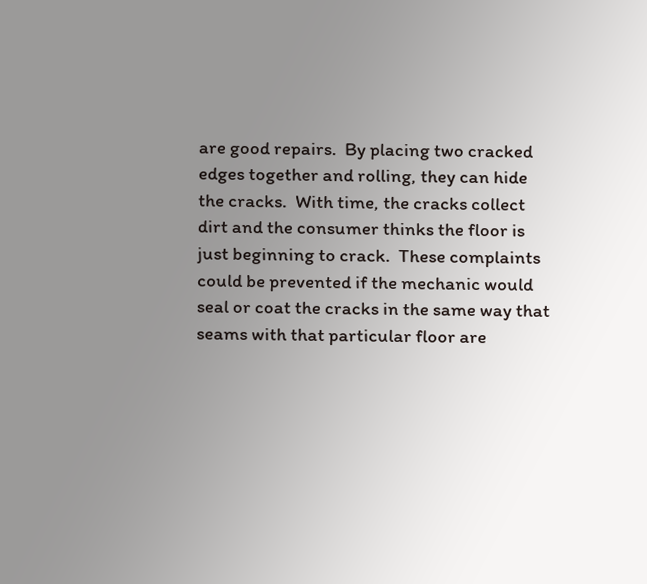are good repairs.  By placing two cracked edges together and rolling, they can hide the cracks.  With time, the cracks collect dirt and the consumer thinks the floor is just beginning to crack.  These complaints could be prevented if the mechanic would seal or coat the cracks in the same way that seams with that particular floor are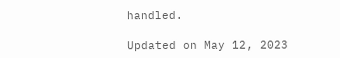handled.

Updated on May 12, 2023